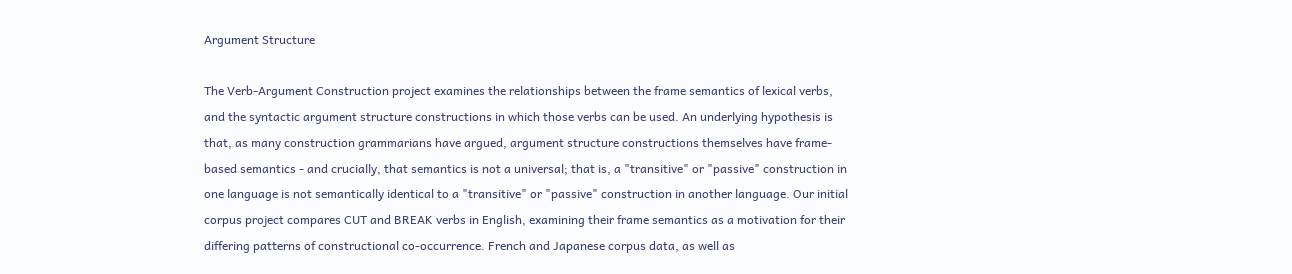Argument Structure

The Verb-Argument Construction project examines the relationships between the frame semantics of lexical verbs, and the syntactic argument structure constructions in which those verbs can be used. An underlying hypothesis is that, as many construction grammarians have argued, argument structure constructions themselves have frame-based semantics - and crucially, that semantics is not a universal; that is, a "transitive" or "passive" construction in one language is not semantically identical to a "transitive" or "passive" construction in another language. Our initial corpus project compares CUT and BREAK verbs in English, examining their frame semantics as a motivation for their differing patterns of constructional co-occurrence. French and Japanese corpus data, as well as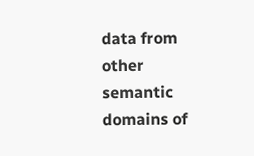data from other semantic domains of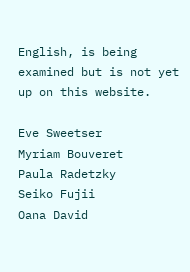English, is being examined but is not yet up on this website.

Eve Sweetser
Myriam Bouveret
Paula Radetzky
Seiko Fujii
Oana David